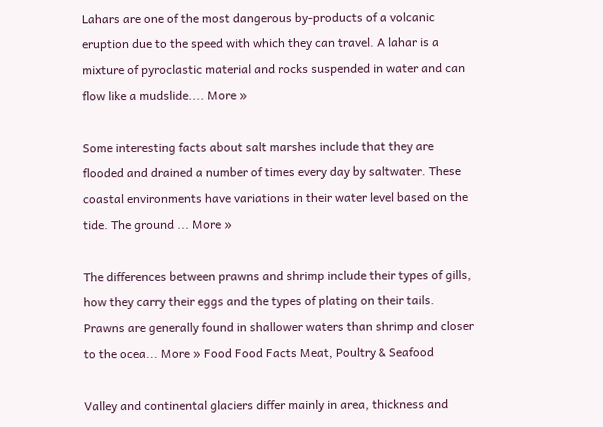Lahars are one of the most dangerous by-products of a volcanic eruption due to the speed with which they can travel. A lahar is a mixture of pyroclastic material and rocks suspended in water and can flow like a mudslide.... More »

Some interesting facts about salt marshes include that they are flooded and drained a number of times every day by saltwater. These coastal environments have variations in their water level based on the tide. The ground ... More »

The differences between prawns and shrimp include their types of gills, how they carry their eggs and the types of plating on their tails. Prawns are generally found in shallower waters than shrimp and closer to the ocea... More » Food Food Facts Meat, Poultry & Seafood

Valley and continental glaciers differ mainly in area, thickness and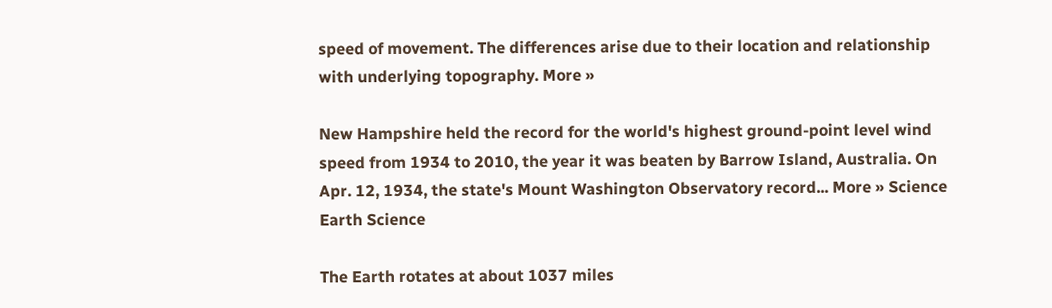speed of movement. The differences arise due to their location and relationship with underlying topography. More »

New Hampshire held the record for the world's highest ground-point level wind speed from 1934 to 2010, the year it was beaten by Barrow Island, Australia. On Apr. 12, 1934, the state's Mount Washington Observatory record... More » Science Earth Science

The Earth rotates at about 1037 miles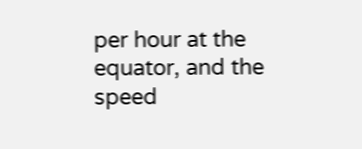per hour at the equator, and the speed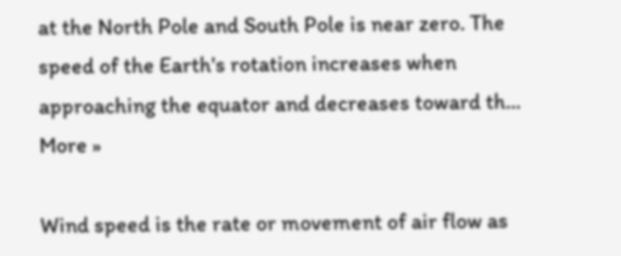at the North Pole and South Pole is near zero. The speed of the Earth's rotation increases when approaching the equator and decreases toward th... More »

Wind speed is the rate or movement of air flow as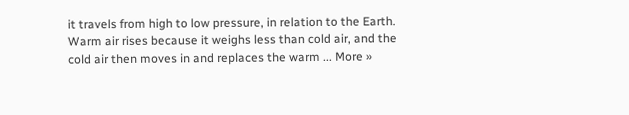it travels from high to low pressure, in relation to the Earth. Warm air rises because it weighs less than cold air, and the cold air then moves in and replaces the warm ... More »